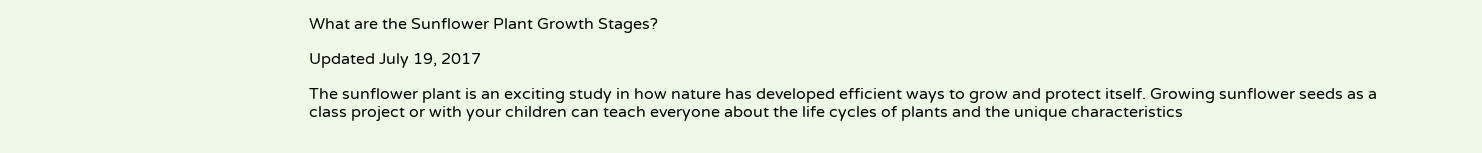What are the Sunflower Plant Growth Stages?

Updated July 19, 2017

The sunflower plant is an exciting study in how nature has developed efficient ways to grow and protect itself. Growing sunflower seeds as a class project or with your children can teach everyone about the life cycles of plants and the unique characteristics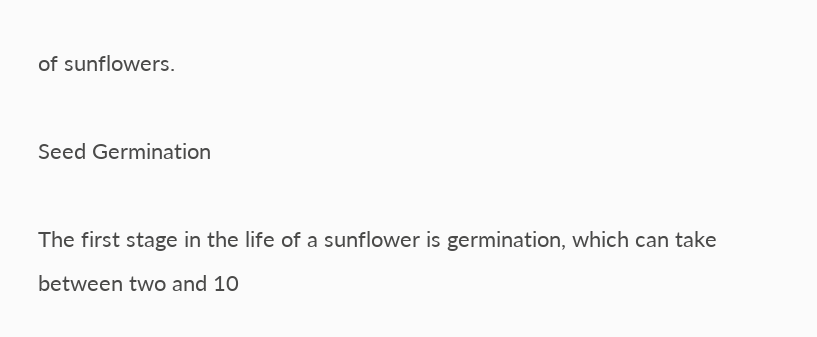of sunflowers.

Seed Germination

The first stage in the life of a sunflower is germination, which can take between two and 10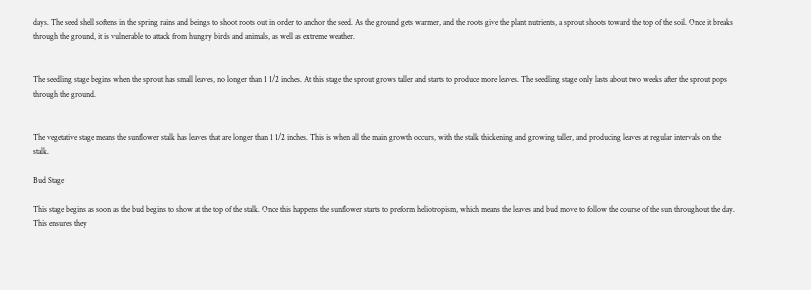days. The seed shell softens in the spring rains and beings to shoot roots out in order to anchor the seed. As the ground gets warmer, and the roots give the plant nutrients, a sprout shoots toward the top of the soil. Once it breaks through the ground, it is vulnerable to attack from hungry birds and animals, as well as extreme weather.


The seedling stage begins when the sprout has small leaves, no longer than 1 1/2 inches. At this stage the sprout grows taller and starts to produce more leaves. The seedling stage only lasts about two weeks after the sprout pops through the ground.


The vegetative stage means the sunflower stalk has leaves that are longer than 1 1/2 inches. This is when all the main growth occurs, with the stalk thickening and growing taller, and producing leaves at regular intervals on the stalk.

Bud Stage

This stage begins as soon as the bud begins to show at the top of the stalk. Once this happens the sunflower starts to preform heliotropism, which means the leaves and bud move to follow the course of the sun throughout the day. This ensures they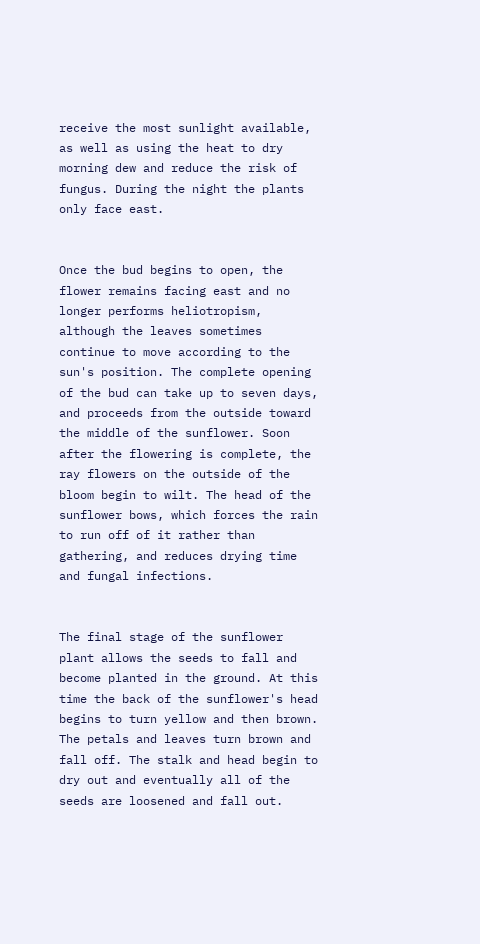receive the most sunlight available, as well as using the heat to dry morning dew and reduce the risk of fungus. During the night the plants only face east.


Once the bud begins to open, the flower remains facing east and no longer performs heliotropism, although the leaves sometimes continue to move according to the sun's position. The complete opening of the bud can take up to seven days, and proceeds from the outside toward the middle of the sunflower. Soon after the flowering is complete, the ray flowers on the outside of the bloom begin to wilt. The head of the sunflower bows, which forces the rain to run off of it rather than gathering, and reduces drying time and fungal infections.


The final stage of the sunflower plant allows the seeds to fall and become planted in the ground. At this time the back of the sunflower's head begins to turn yellow and then brown. The petals and leaves turn brown and fall off. The stalk and head begin to dry out and eventually all of the seeds are loosened and fall out.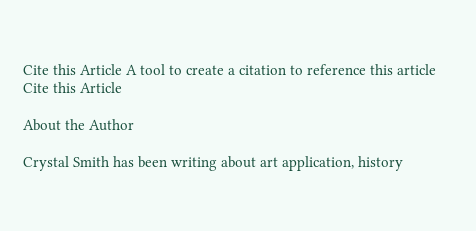Cite this Article A tool to create a citation to reference this article Cite this Article

About the Author

Crystal Smith has been writing about art application, history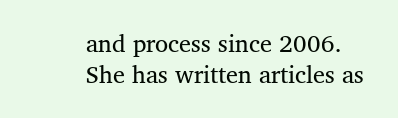and process since 2006. She has written articles as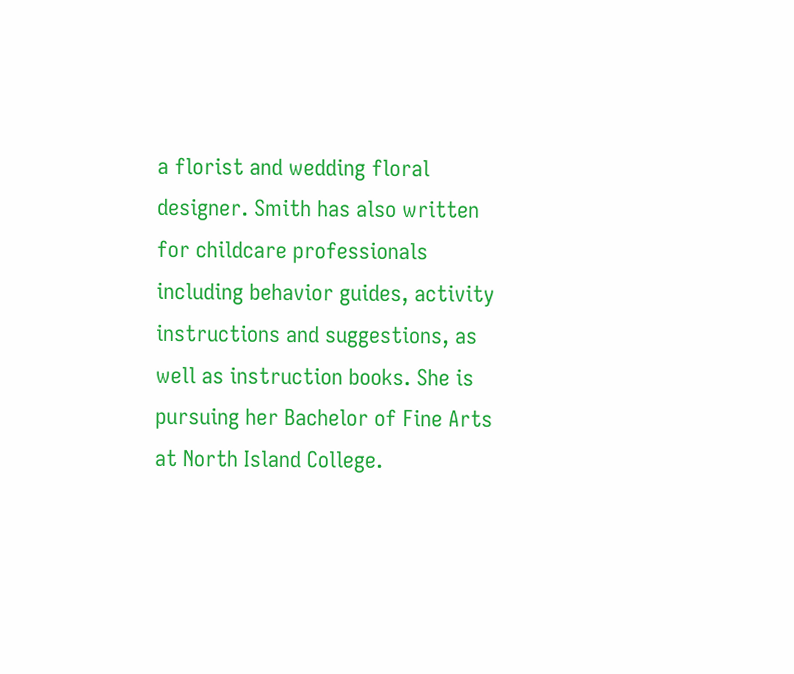a florist and wedding floral designer. Smith has also written for childcare professionals including behavior guides, activity instructions and suggestions, as well as instruction books. She is pursuing her Bachelor of Fine Arts at North Island College.